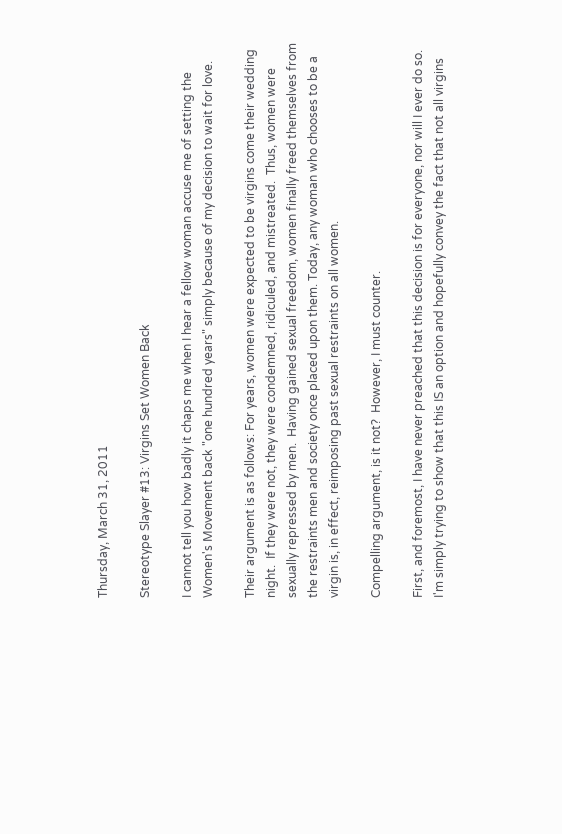Thursday, March 31, 2011

Stereotype Slayer #13: Virgins Set Women Back

I cannot tell you how badly it chaps me when I hear a fellow woman accuse me of setting the Women's Movement back "one hundred years" simply because of my decision to wait for love.

Their argument is as follows: For years, women were expected to be virgins come their wedding night.  If they were not, they were condemned, ridiculed, and mistreated.  Thus, women were sexually repressed by men.  Having gained sexual freedom, women finally freed themselves from the restraints men and society once placed upon them. Today, any woman who chooses to be a virgin is, in effect, reimposing past sexual restraints on all women.

Compelling argument, is it not?  However, I must counter.

First, and foremost, I have never preached that this decision is for everyone, nor will I ever do so.  I'm simply trying to show that this IS an option and hopefully convey the fact that not all virgins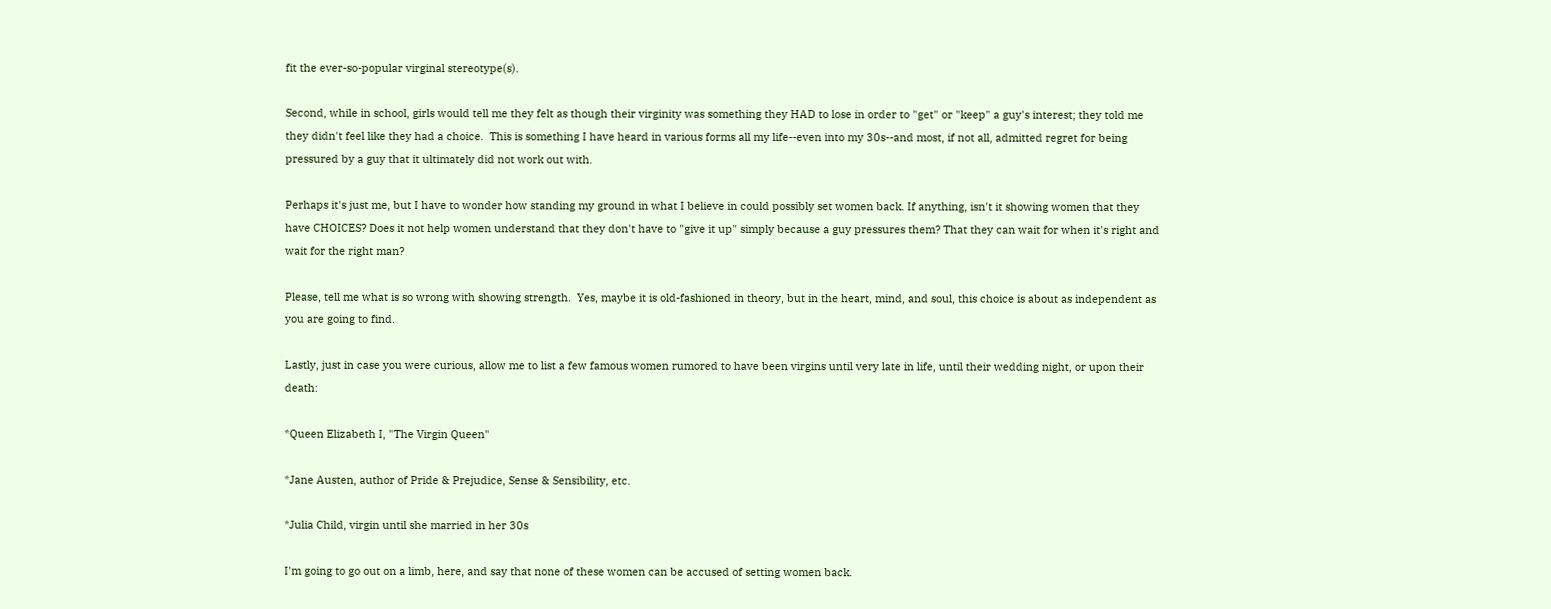fit the ever-so-popular virginal stereotype(s).

Second, while in school, girls would tell me they felt as though their virginity was something they HAD to lose in order to "get" or "keep" a guy's interest; they told me they didn't feel like they had a choice.  This is something I have heard in various forms all my life--even into my 30s--and most, if not all, admitted regret for being pressured by a guy that it ultimately did not work out with.

Perhaps it's just me, but I have to wonder how standing my ground in what I believe in could possibly set women back. If anything, isn't it showing women that they have CHOICES? Does it not help women understand that they don't have to "give it up" simply because a guy pressures them? That they can wait for when it's right and wait for the right man?

Please, tell me what is so wrong with showing strength.  Yes, maybe it is old-fashioned in theory, but in the heart, mind, and soul, this choice is about as independent as you are going to find.

Lastly, just in case you were curious, allow me to list a few famous women rumored to have been virgins until very late in life, until their wedding night, or upon their death:

*Queen Elizabeth I, "The Virgin Queen"

*Jane Austen, author of Pride & Prejudice, Sense & Sensibility, etc.

*Julia Child, virgin until she married in her 30s

I'm going to go out on a limb, here, and say that none of these women can be accused of setting women back.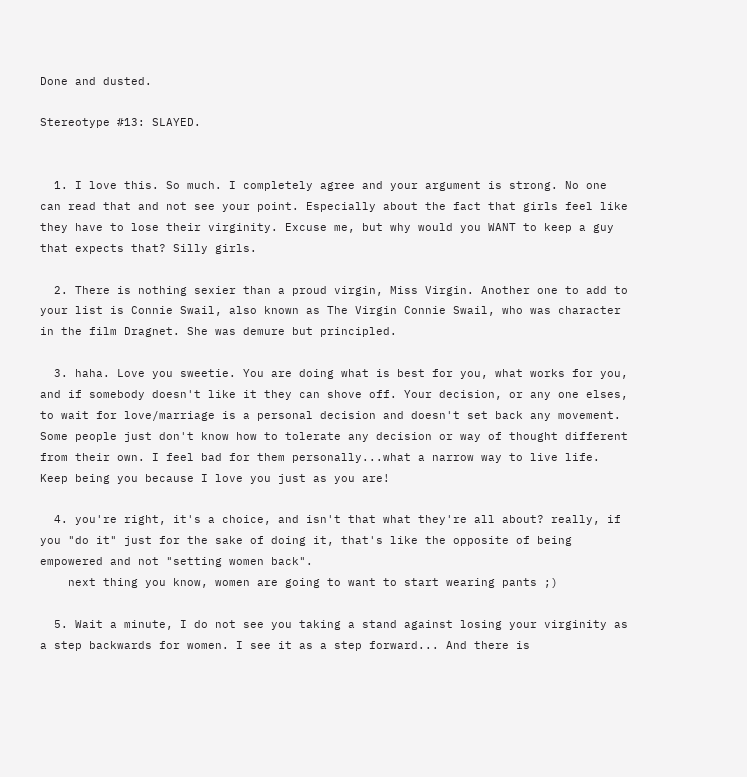Done and dusted.

Stereotype #13: SLAYED.


  1. I love this. So much. I completely agree and your argument is strong. No one can read that and not see your point. Especially about the fact that girls feel like they have to lose their virginity. Excuse me, but why would you WANT to keep a guy that expects that? Silly girls.

  2. There is nothing sexier than a proud virgin, Miss Virgin. Another one to add to your list is Connie Swail, also known as The Virgin Connie Swail, who was character in the film Dragnet. She was demure but principled.

  3. haha. Love you sweetie. You are doing what is best for you, what works for you, and if somebody doesn't like it they can shove off. Your decision, or any one elses, to wait for love/marriage is a personal decision and doesn't set back any movement. Some people just don't know how to tolerate any decision or way of thought different from their own. I feel bad for them personally...what a narrow way to live life. Keep being you because I love you just as you are!

  4. you're right, it's a choice, and isn't that what they're all about? really, if you "do it" just for the sake of doing it, that's like the opposite of being empowered and not "setting women back".
    next thing you know, women are going to want to start wearing pants ;)

  5. Wait a minute, I do not see you taking a stand against losing your virginity as a step backwards for women. I see it as a step forward... And there is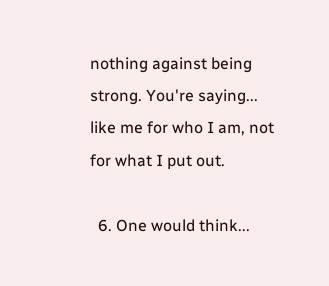nothing against being strong. You're saying... like me for who I am, not for what I put out.

  6. One would think...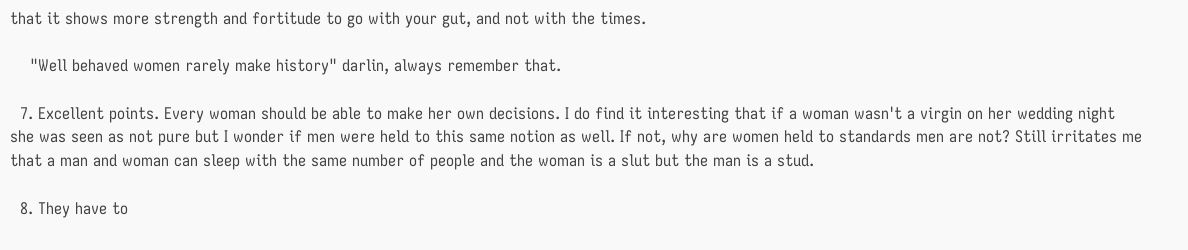that it shows more strength and fortitude to go with your gut, and not with the times.

    "Well behaved women rarely make history" darlin, always remember that.

  7. Excellent points. Every woman should be able to make her own decisions. I do find it interesting that if a woman wasn't a virgin on her wedding night she was seen as not pure but I wonder if men were held to this same notion as well. If not, why are women held to standards men are not? Still irritates me that a man and woman can sleep with the same number of people and the woman is a slut but the man is a stud.

  8. They have to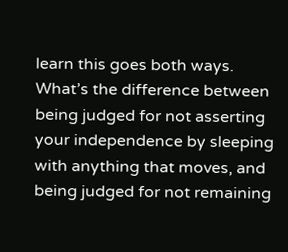learn this goes both ways. What’s the difference between being judged for not asserting your independence by sleeping with anything that moves, and being judged for not remaining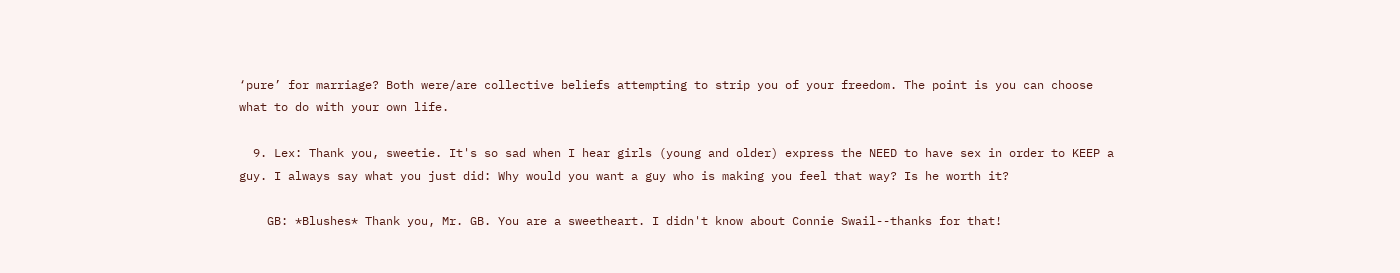‘pure’ for marriage? Both were/are collective beliefs attempting to strip you of your freedom. The point is you can choose what to do with your own life.

  9. Lex: Thank you, sweetie. It's so sad when I hear girls (young and older) express the NEED to have sex in order to KEEP a guy. I always say what you just did: Why would you want a guy who is making you feel that way? Is he worth it?

    GB: *Blushes* Thank you, Mr. GB. You are a sweetheart. I didn't know about Connie Swail--thanks for that!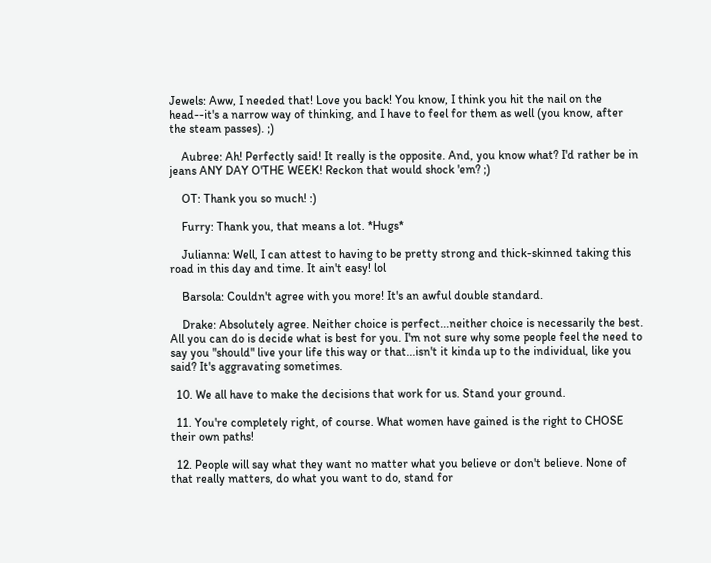Jewels: Aww, I needed that! Love you back! You know, I think you hit the nail on the head--it's a narrow way of thinking, and I have to feel for them as well (you know, after the steam passes). ;)

    Aubree: Ah! Perfectly said! It really is the opposite. And, you know what? I'd rather be in jeans ANY DAY O'THE WEEK! Reckon that would shock 'em? ;)

    OT: Thank you so much! :)

    Furry: Thank you, that means a lot. *Hugs*

    Julianna: Well, I can attest to having to be pretty strong and thick-skinned taking this road in this day and time. It ain't easy! lol

    Barsola: Couldn't agree with you more! It's an awful double standard.

    Drake: Absolutely agree. Neither choice is perfect...neither choice is necessarily the best. All you can do is decide what is best for you. I'm not sure why some people feel the need to say you "should" live your life this way or that...isn't it kinda up to the individual, like you said? It's aggravating sometimes.

  10. We all have to make the decisions that work for us. Stand your ground.

  11. You're completely right, of course. What women have gained is the right to CHOSE their own paths!

  12. People will say what they want no matter what you believe or don't believe. None of that really matters, do what you want to do, stand for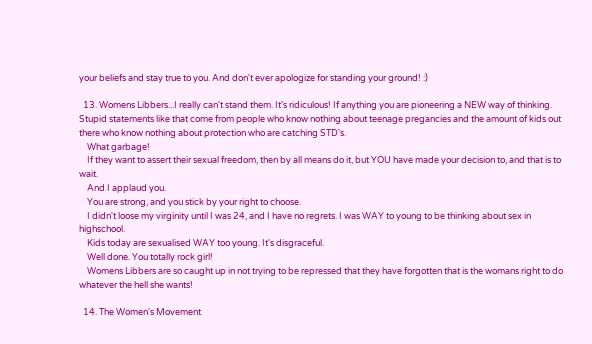your beliefs and stay true to you. And don't ever apologize for standing your ground! :)

  13. Womens Libbers...I really can't stand them. It's ridiculous! If anything you are pioneering a NEW way of thinking. Stupid statements like that come from people who know nothing about teenage pregancies and the amount of kids out there who know nothing about protection who are catching STD's.
    What garbage!
    If they want to assert their sexual freedom, then by all means do it, but YOU have made your decision to, and that is to wait.
    And I applaud you.
    You are strong, and you stick by your right to choose.
    I didn't loose my virginity until I was 24, and I have no regrets. I was WAY to young to be thinking about sex in highschool.
    Kids today are sexualised WAY too young. It's disgraceful.
    Well done. You totally rock girl!
    Womens Libbers are so caught up in not trying to be repressed that they have forgotten that is the womans right to do whatever the hell she wants!

  14. The Women's Movement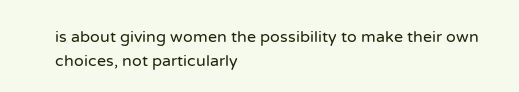is about giving women the possibility to make their own choices, not particularly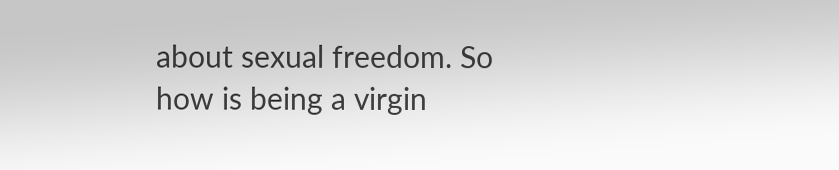about sexual freedom. So how is being a virgin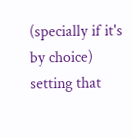(specially if it's by choice) setting that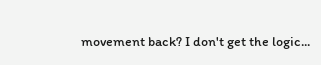movement back? I don't get the logic...